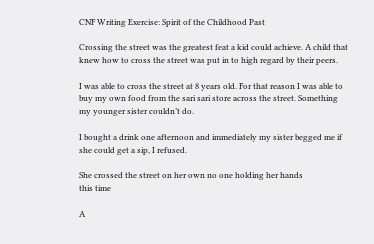CNF Writing Exercise: Spirit of the Childhood Past

Crossing the street was the greatest feat a kid could achieve. A child that knew how to cross the street was put in to high regard by their peers.

I was able to cross the street at 8 years old. For that reason I was able to buy my own food from the sari sari store across the street. Something my younger sister couldn’t do.

I bought a drink one afternoon and immediately my sister begged me if she could get a sip, I refused.

She crossed the street on her own no one holding her hands
this time

A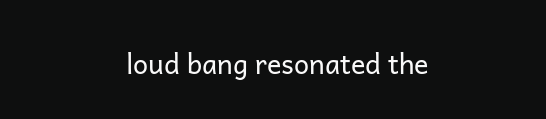loud bang resonated the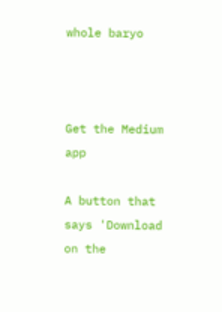whole baryo



Get the Medium app

A button that says 'Download on the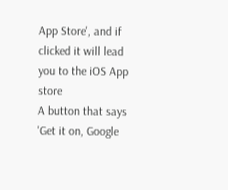App Store', and if clicked it will lead you to the iOS App store
A button that says 'Get it on, Google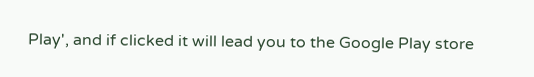Play', and if clicked it will lead you to the Google Play store